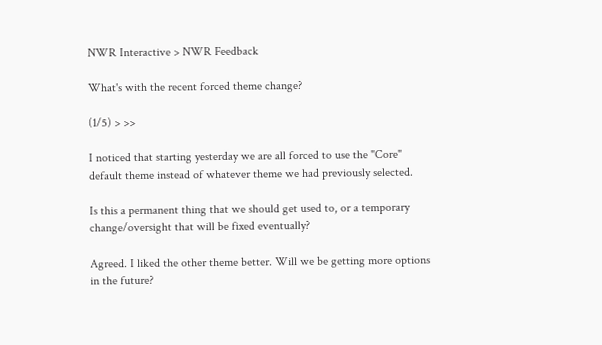NWR Interactive > NWR Feedback

What's with the recent forced theme change?

(1/5) > >>

I noticed that starting yesterday we are all forced to use the "Core" default theme instead of whatever theme we had previously selected.

Is this a permanent thing that we should get used to, or a temporary change/oversight that will be fixed eventually?

Agreed. I liked the other theme better. Will we be getting more options in the future?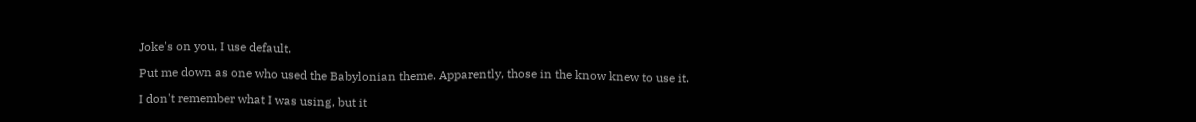Joke's on you, I use default.

Put me down as one who used the Babylonian theme. Apparently, those in the know knew to use it.

I don't remember what I was using, but it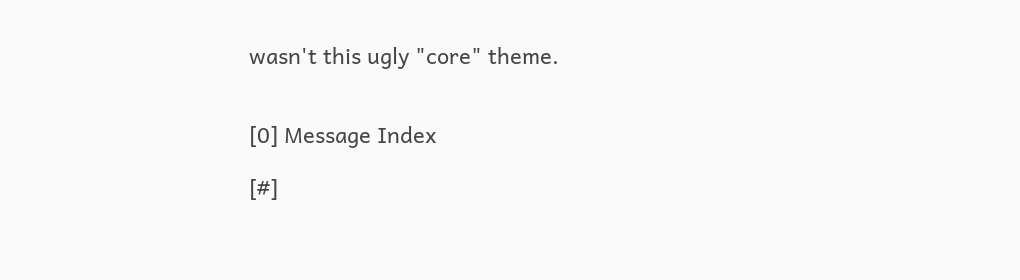wasn't this ugly "core" theme.


[0] Message Index

[#]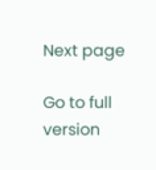Next page

Go to full version